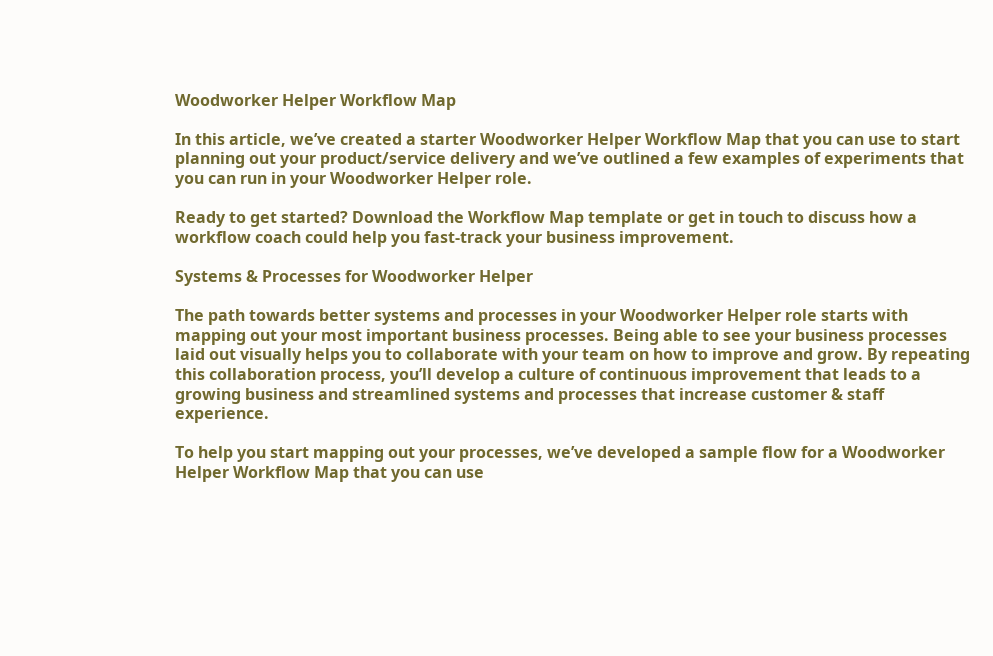Woodworker Helper Workflow Map

In this article, we’ve created a starter Woodworker Helper Workflow Map that you can use to start planning out your product/service delivery and we’ve outlined a few examples of experiments that you can run in your Woodworker Helper role.

Ready to get started? Download the Workflow Map template or get in touch to discuss how a workflow coach could help you fast-track your business improvement.

Systems & Processes for Woodworker Helper

The path towards better systems and processes in your Woodworker Helper role starts with mapping out your most important business processes. Being able to see your business processes laid out visually helps you to collaborate with your team on how to improve and grow. By repeating this collaboration process, you’ll develop a culture of continuous improvement that leads to a growing business and streamlined systems and processes that increase customer & staff experience.

To help you start mapping out your processes, we’ve developed a sample flow for a Woodworker Helper Workflow Map that you can use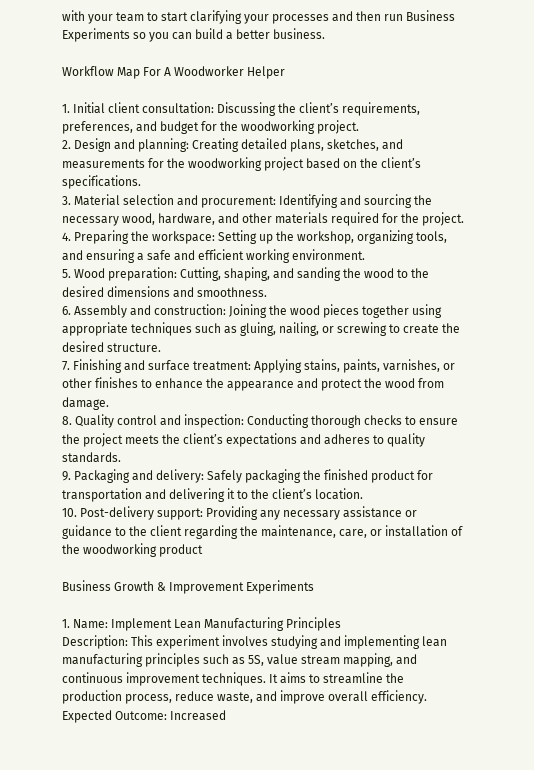with your team to start clarifying your processes and then run Business Experiments so you can build a better business.

Workflow Map For A Woodworker Helper

1. Initial client consultation: Discussing the client’s requirements, preferences, and budget for the woodworking project.
2. Design and planning: Creating detailed plans, sketches, and measurements for the woodworking project based on the client’s specifications.
3. Material selection and procurement: Identifying and sourcing the necessary wood, hardware, and other materials required for the project.
4. Preparing the workspace: Setting up the workshop, organizing tools, and ensuring a safe and efficient working environment.
5. Wood preparation: Cutting, shaping, and sanding the wood to the desired dimensions and smoothness.
6. Assembly and construction: Joining the wood pieces together using appropriate techniques such as gluing, nailing, or screwing to create the desired structure.
7. Finishing and surface treatment: Applying stains, paints, varnishes, or other finishes to enhance the appearance and protect the wood from damage.
8. Quality control and inspection: Conducting thorough checks to ensure the project meets the client’s expectations and adheres to quality standards.
9. Packaging and delivery: Safely packaging the finished product for transportation and delivering it to the client’s location.
10. Post-delivery support: Providing any necessary assistance or guidance to the client regarding the maintenance, care, or installation of the woodworking product

Business Growth & Improvement Experiments

1. Name: Implement Lean Manufacturing Principles
Description: This experiment involves studying and implementing lean manufacturing principles such as 5S, value stream mapping, and continuous improvement techniques. It aims to streamline the production process, reduce waste, and improve overall efficiency.
Expected Outcome: Increased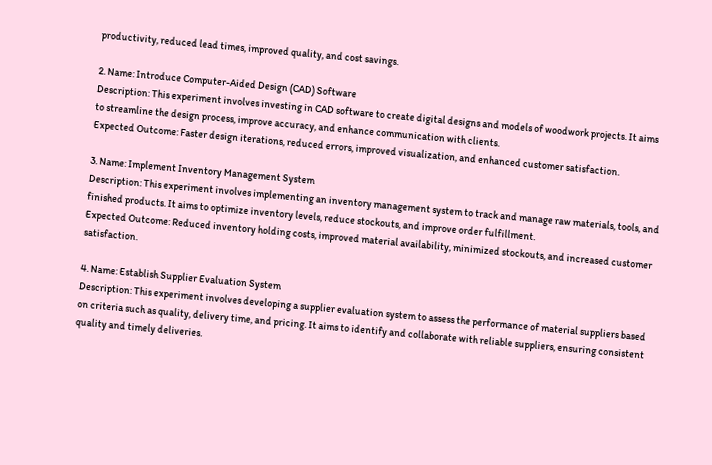productivity, reduced lead times, improved quality, and cost savings.

2. Name: Introduce Computer-Aided Design (CAD) Software
Description: This experiment involves investing in CAD software to create digital designs and models of woodwork projects. It aims to streamline the design process, improve accuracy, and enhance communication with clients.
Expected Outcome: Faster design iterations, reduced errors, improved visualization, and enhanced customer satisfaction.

3. Name: Implement Inventory Management System
Description: This experiment involves implementing an inventory management system to track and manage raw materials, tools, and finished products. It aims to optimize inventory levels, reduce stockouts, and improve order fulfillment.
Expected Outcome: Reduced inventory holding costs, improved material availability, minimized stockouts, and increased customer satisfaction.

4. Name: Establish Supplier Evaluation System
Description: This experiment involves developing a supplier evaluation system to assess the performance of material suppliers based on criteria such as quality, delivery time, and pricing. It aims to identify and collaborate with reliable suppliers, ensuring consistent quality and timely deliveries.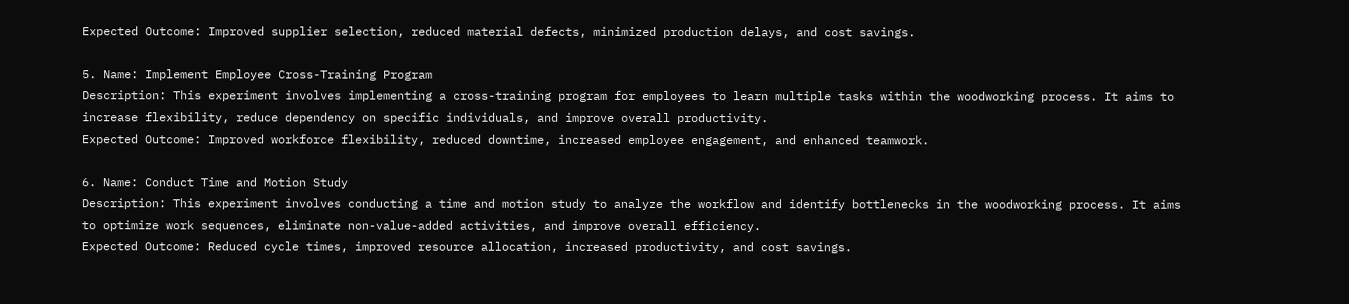Expected Outcome: Improved supplier selection, reduced material defects, minimized production delays, and cost savings.

5. Name: Implement Employee Cross-Training Program
Description: This experiment involves implementing a cross-training program for employees to learn multiple tasks within the woodworking process. It aims to increase flexibility, reduce dependency on specific individuals, and improve overall productivity.
Expected Outcome: Improved workforce flexibility, reduced downtime, increased employee engagement, and enhanced teamwork.

6. Name: Conduct Time and Motion Study
Description: This experiment involves conducting a time and motion study to analyze the workflow and identify bottlenecks in the woodworking process. It aims to optimize work sequences, eliminate non-value-added activities, and improve overall efficiency.
Expected Outcome: Reduced cycle times, improved resource allocation, increased productivity, and cost savings.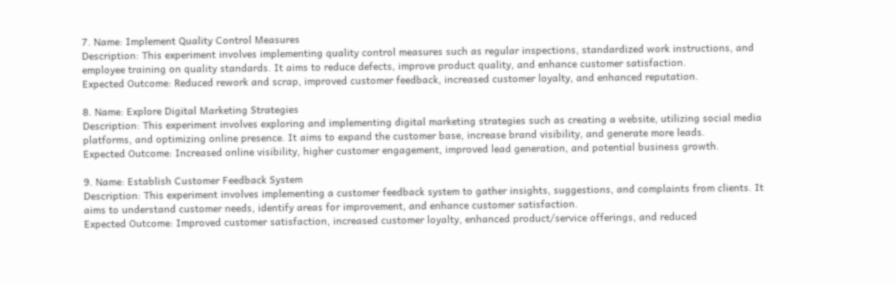7. Name: Implement Quality Control Measures
Description: This experiment involves implementing quality control measures such as regular inspections, standardized work instructions, and employee training on quality standards. It aims to reduce defects, improve product quality, and enhance customer satisfaction.
Expected Outcome: Reduced rework and scrap, improved customer feedback, increased customer loyalty, and enhanced reputation.

8. Name: Explore Digital Marketing Strategies
Description: This experiment involves exploring and implementing digital marketing strategies such as creating a website, utilizing social media platforms, and optimizing online presence. It aims to expand the customer base, increase brand visibility, and generate more leads.
Expected Outcome: Increased online visibility, higher customer engagement, improved lead generation, and potential business growth.

9. Name: Establish Customer Feedback System
Description: This experiment involves implementing a customer feedback system to gather insights, suggestions, and complaints from clients. It aims to understand customer needs, identify areas for improvement, and enhance customer satisfaction.
Expected Outcome: Improved customer satisfaction, increased customer loyalty, enhanced product/service offerings, and reduced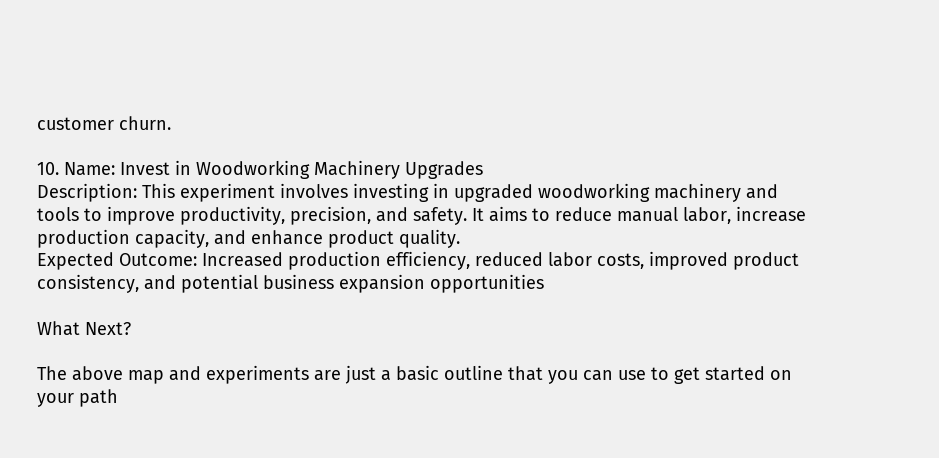customer churn.

10. Name: Invest in Woodworking Machinery Upgrades
Description: This experiment involves investing in upgraded woodworking machinery and tools to improve productivity, precision, and safety. It aims to reduce manual labor, increase production capacity, and enhance product quality.
Expected Outcome: Increased production efficiency, reduced labor costs, improved product consistency, and potential business expansion opportunities

What Next?

The above map and experiments are just a basic outline that you can use to get started on your path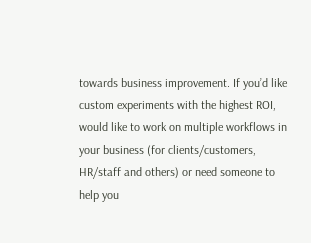towards business improvement. If you’d like custom experiments with the highest ROI, would like to work on multiple workflows in your business (for clients/customers, HR/staff and others) or need someone to help you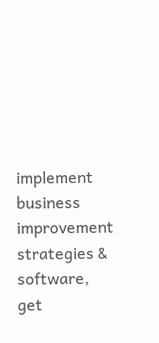implement business improvement strategies & software, get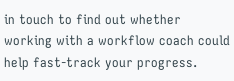in touch to find out whether working with a workflow coach could help fast-track your progress.